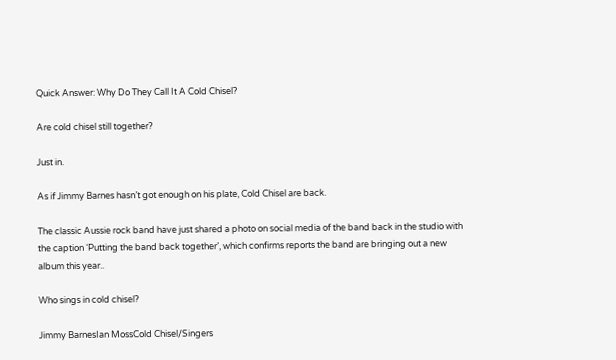Quick Answer: Why Do They Call It A Cold Chisel?

Are cold chisel still together?

Just in.

As if Jimmy Barnes hasn’t got enough on his plate, Cold Chisel are back.

The classic Aussie rock band have just shared a photo on social media of the band back in the studio with the caption ‘Putting the band back together’, which confirms reports the band are bringing out a new album this year..

Who sings in cold chisel?

Jimmy BarnesIan MossCold Chisel/Singers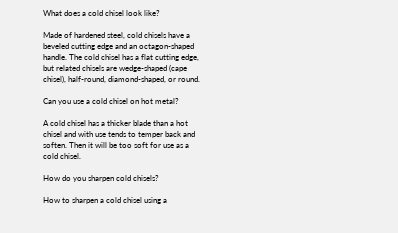What does a cold chisel look like?

Made of hardened steel, cold chisels have a beveled cutting edge and an octagon-shaped handle. The cold chisel has a flat cutting edge, but related chisels are wedge-shaped (cape chisel), half-round, diamond-shaped, or round.

Can you use a cold chisel on hot metal?

A cold chisel has a thicker blade than a hot chisel and with use tends to temper back and soften. Then it will be too soft for use as a cold chisel.

How do you sharpen cold chisels?

How to sharpen a cold chisel using a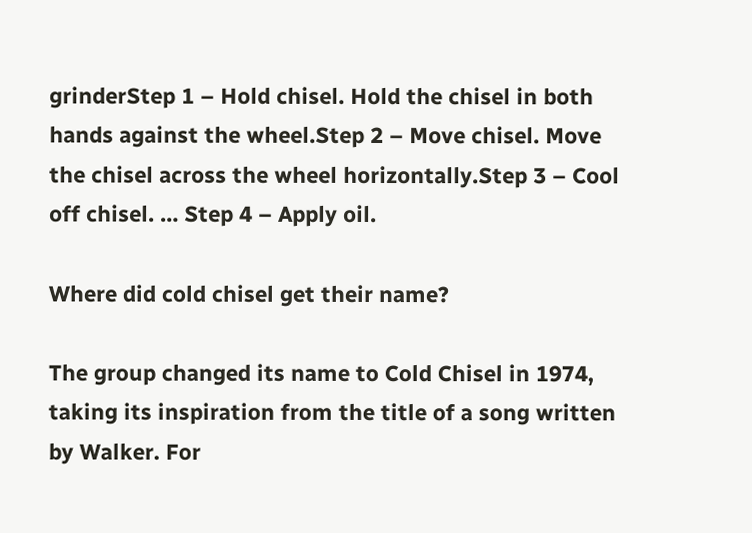grinderStep 1 – Hold chisel. Hold the chisel in both hands against the wheel.Step 2 – Move chisel. Move the chisel across the wheel horizontally.Step 3 – Cool off chisel. … Step 4 – Apply oil.

Where did cold chisel get their name?

The group changed its name to Cold Chisel in 1974, taking its inspiration from the title of a song written by Walker. For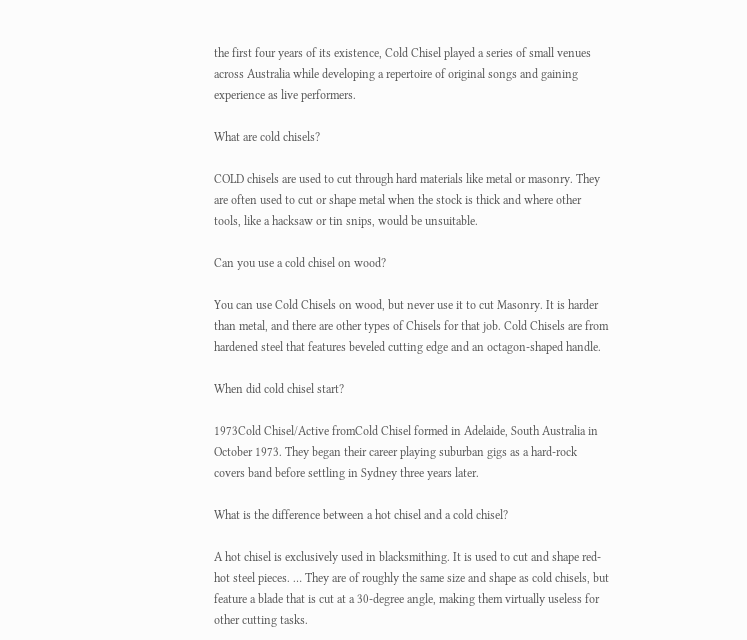the first four years of its existence, Cold Chisel played a series of small venues across Australia while developing a repertoire of original songs and gaining experience as live performers.

What are cold chisels?

COLD chisels are used to cut through hard materials like metal or masonry. They are often used to cut or shape metal when the stock is thick and where other tools, like a hacksaw or tin snips, would be unsuitable.

Can you use a cold chisel on wood?

You can use Cold Chisels on wood, but never use it to cut Masonry. It is harder than metal, and there are other types of Chisels for that job. Cold Chisels are from hardened steel that features beveled cutting edge and an octagon-shaped handle.

When did cold chisel start?

1973Cold Chisel/Active fromCold Chisel formed in Adelaide, South Australia in October 1973. They began their career playing suburban gigs as a hard-rock covers band before settling in Sydney three years later.

What is the difference between a hot chisel and a cold chisel?

A hot chisel is exclusively used in blacksmithing. It is used to cut and shape red-hot steel pieces. … They are of roughly the same size and shape as cold chisels, but feature a blade that is cut at a 30-degree angle, making them virtually useless for other cutting tasks.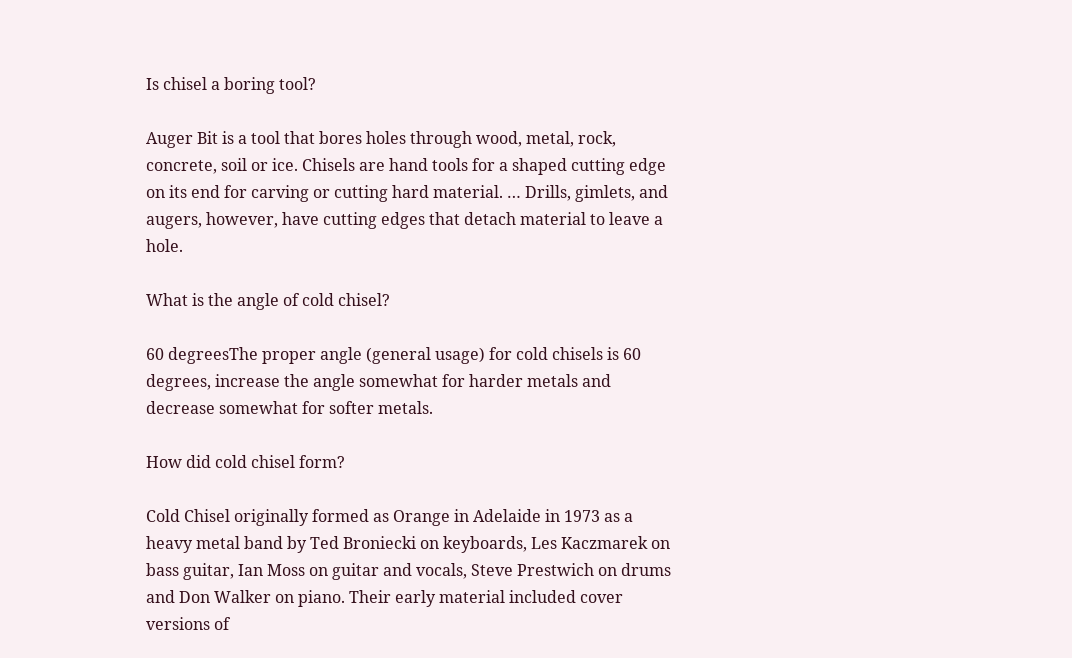Is chisel a boring tool?

Auger Bit is a tool that bores holes through wood, metal, rock, concrete, soil or ice. Chisels are hand tools for a shaped cutting edge on its end for carving or cutting hard material. … Drills, gimlets, and augers, however, have cutting edges that detach material to leave a hole.

What is the angle of cold chisel?

60 degreesThe proper angle (general usage) for cold chisels is 60 degrees, increase the angle somewhat for harder metals and decrease somewhat for softer metals.

How did cold chisel form?

Cold Chisel originally formed as Orange in Adelaide in 1973 as a heavy metal band by Ted Broniecki on keyboards, Les Kaczmarek on bass guitar, Ian Moss on guitar and vocals, Steve Prestwich on drums and Don Walker on piano. Their early material included cover versions of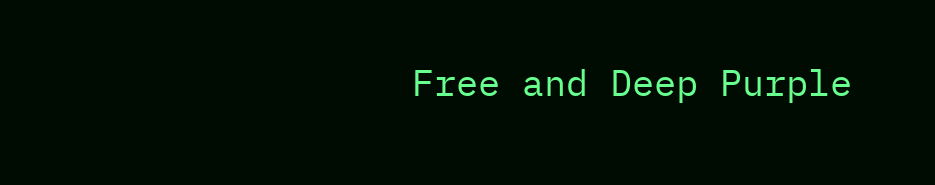Free and Deep Purple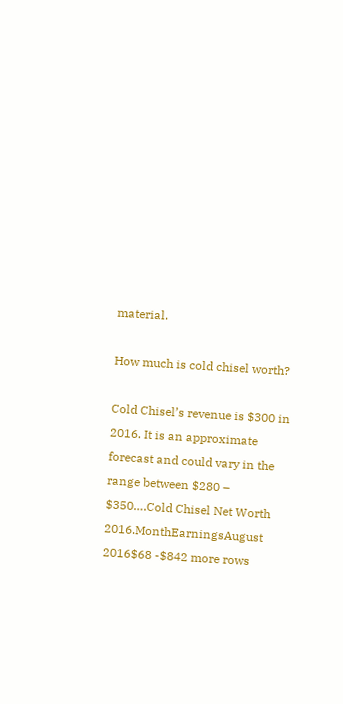material.

How much is cold chisel worth?

Cold Chisel’s revenue is $300 in 2016. It is an approximate forecast and could vary in the range between $280 – $350….Cold Chisel Net Worth 2016.MonthEarningsAugust 2016$68 -$842 more rows